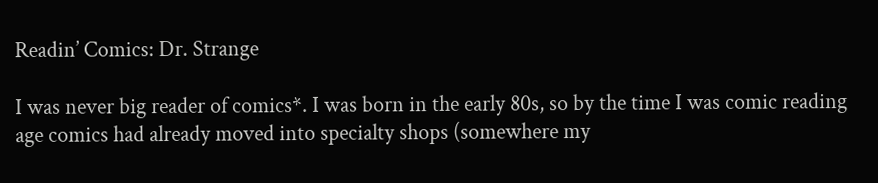Readin’ Comics: Dr. Strange

I was never big reader of comics*. I was born in the early 80s, so by the time I was comic reading age comics had already moved into specialty shops (somewhere my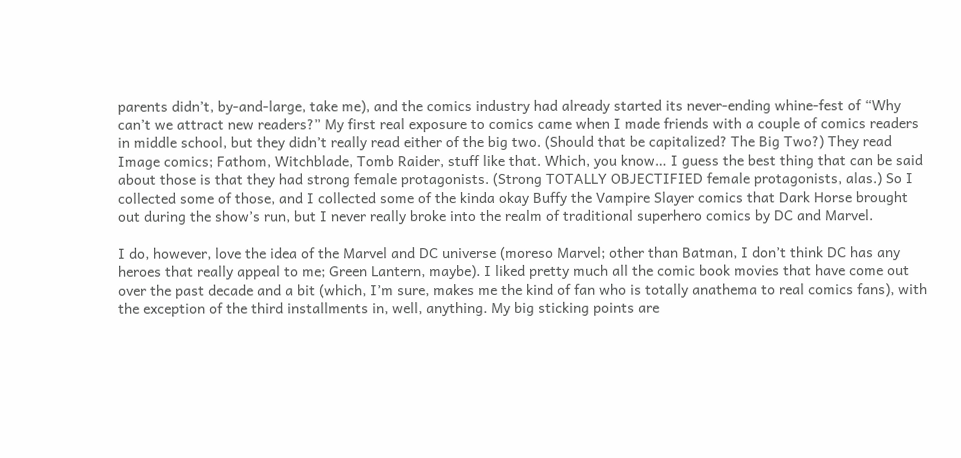parents didn’t, by-and-large, take me), and the comics industry had already started its never-ending whine-fest of “Why can’t we attract new readers?” My first real exposure to comics came when I made friends with a couple of comics readers in middle school, but they didn’t really read either of the big two. (Should that be capitalized? The Big Two?) They read Image comics; Fathom, Witchblade, Tomb Raider, stuff like that. Which, you know… I guess the best thing that can be said about those is that they had strong female protagonists. (Strong TOTALLY OBJECTIFIED female protagonists, alas.) So I collected some of those, and I collected some of the kinda okay Buffy the Vampire Slayer comics that Dark Horse brought out during the show’s run, but I never really broke into the realm of traditional superhero comics by DC and Marvel.

I do, however, love the idea of the Marvel and DC universe (moreso Marvel; other than Batman, I don’t think DC has any heroes that really appeal to me; Green Lantern, maybe). I liked pretty much all the comic book movies that have come out over the past decade and a bit (which, I’m sure, makes me the kind of fan who is totally anathema to real comics fans), with the exception of the third installments in, well, anything. My big sticking points are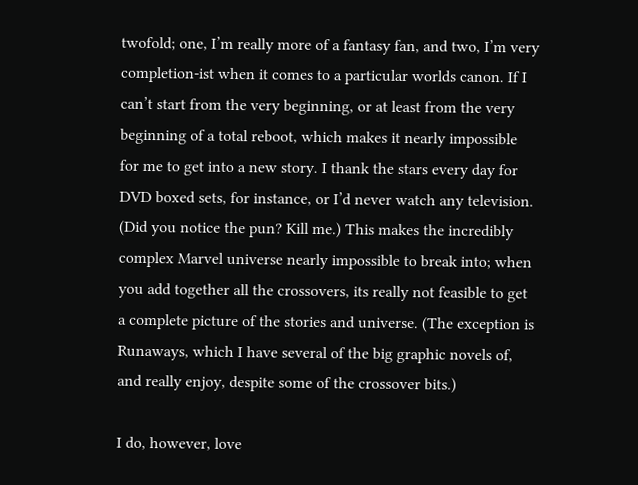twofold; one, I’m really more of a fantasy fan, and two, I’m very completion-ist when it comes to a particular worlds canon. If I can’t start from the very beginning, or at least from the very beginning of a total reboot, which makes it nearly impossible for me to get into a new story. I thank the stars every day for DVD boxed sets, for instance, or I’d never watch any television. (Did you notice the pun? Kill me.) This makes the incredibly complex Marvel universe nearly impossible to break into; when you add together all the crossovers, its really not feasible to get a complete picture of the stories and universe. (The exception is Runaways, which I have several of the big graphic novels of, and really enjoy, despite some of the crossover bits.)

I do, however, love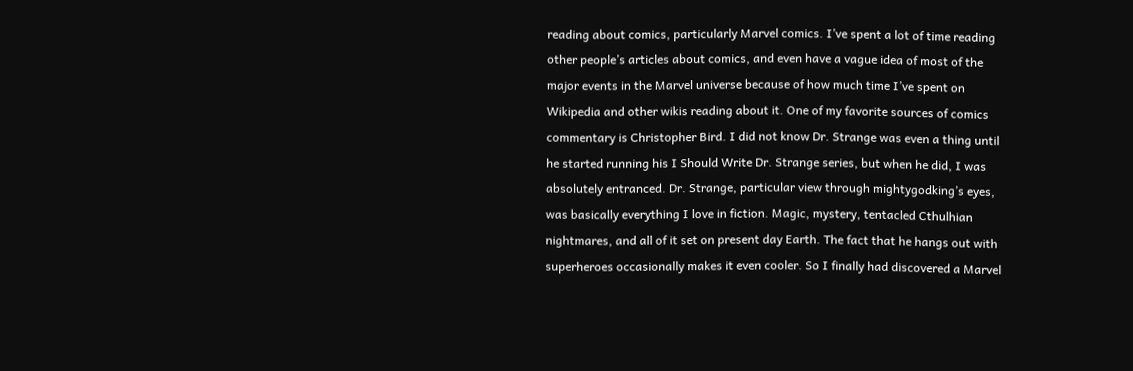reading about comics, particularly Marvel comics. I’ve spent a lot of time reading other people’s articles about comics, and even have a vague idea of most of the major events in the Marvel universe because of how much time I’ve spent on Wikipedia and other wikis reading about it. One of my favorite sources of comics commentary is Christopher Bird. I did not know Dr. Strange was even a thing until he started running his I Should Write Dr. Strange series, but when he did, I was absolutely entranced. Dr. Strange, particular view through mightygodking’s eyes, was basically everything I love in fiction. Magic, mystery, tentacled Cthulhian nightmares, and all of it set on present day Earth. The fact that he hangs out with superheroes occasionally makes it even cooler. So I finally had discovered a Marvel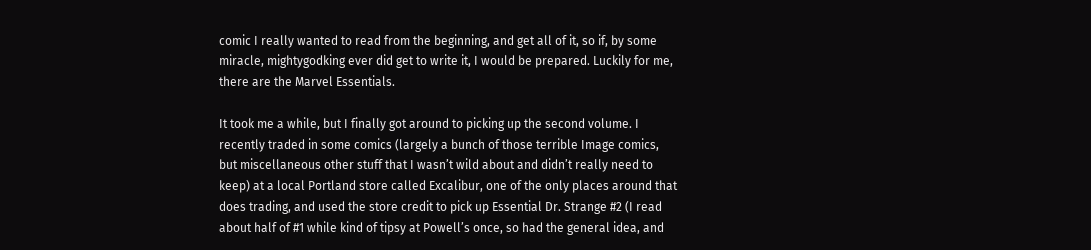comic I really wanted to read from the beginning, and get all of it, so if, by some miracle, mightygodking ever did get to write it, I would be prepared. Luckily for me, there are the Marvel Essentials.

It took me a while, but I finally got around to picking up the second volume. I recently traded in some comics (largely a bunch of those terrible Image comics, but miscellaneous other stuff that I wasn’t wild about and didn’t really need to keep) at a local Portland store called Excalibur, one of the only places around that does trading, and used the store credit to pick up Essential Dr. Strange #2 (I read about half of #1 while kind of tipsy at Powell’s once, so had the general idea, and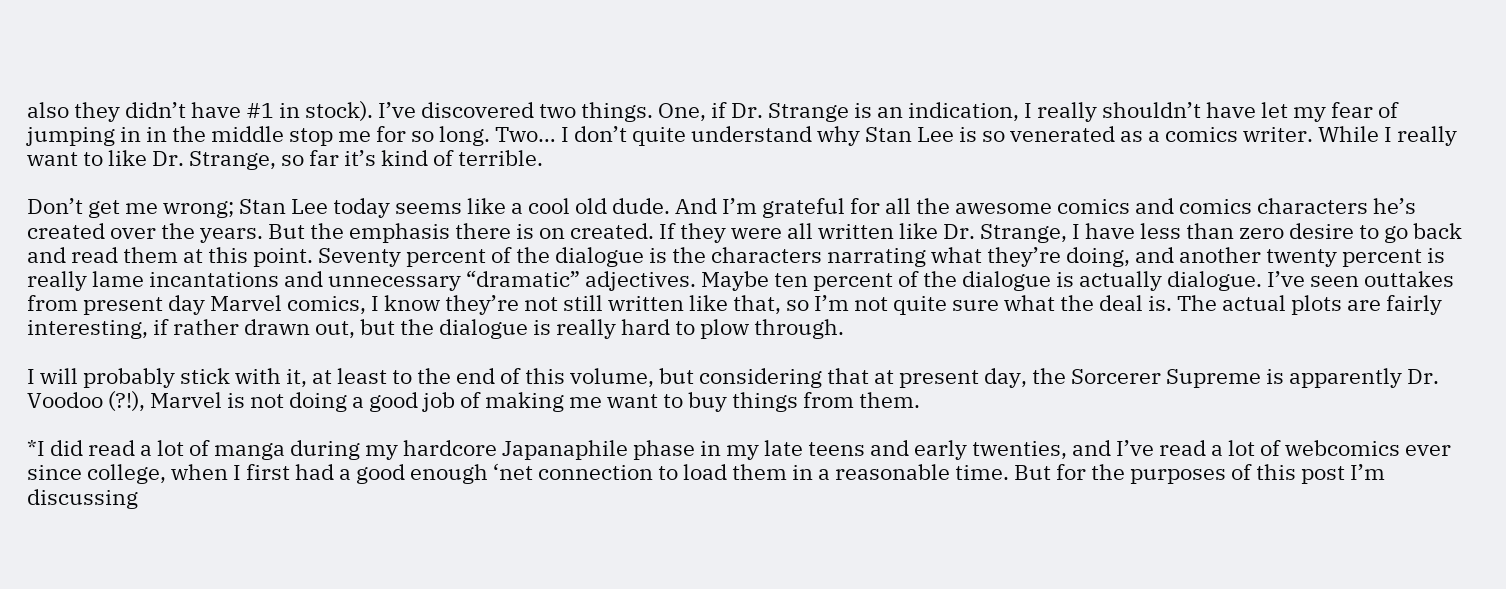also they didn’t have #1 in stock). I’ve discovered two things. One, if Dr. Strange is an indication, I really shouldn’t have let my fear of jumping in in the middle stop me for so long. Two… I don’t quite understand why Stan Lee is so venerated as a comics writer. While I really want to like Dr. Strange, so far it’s kind of terrible.

Don’t get me wrong; Stan Lee today seems like a cool old dude. And I’m grateful for all the awesome comics and comics characters he’s created over the years. But the emphasis there is on created. If they were all written like Dr. Strange, I have less than zero desire to go back and read them at this point. Seventy percent of the dialogue is the characters narrating what they’re doing, and another twenty percent is really lame incantations and unnecessary “dramatic” adjectives. Maybe ten percent of the dialogue is actually dialogue. I’ve seen outtakes from present day Marvel comics, I know they’re not still written like that, so I’m not quite sure what the deal is. The actual plots are fairly interesting, if rather drawn out, but the dialogue is really hard to plow through.

I will probably stick with it, at least to the end of this volume, but considering that at present day, the Sorcerer Supreme is apparently Dr. Voodoo (?!), Marvel is not doing a good job of making me want to buy things from them.

*I did read a lot of manga during my hardcore Japanaphile phase in my late teens and early twenties, and I’ve read a lot of webcomics ever since college, when I first had a good enough ‘net connection to load them in a reasonable time. But for the purposes of this post I’m discussing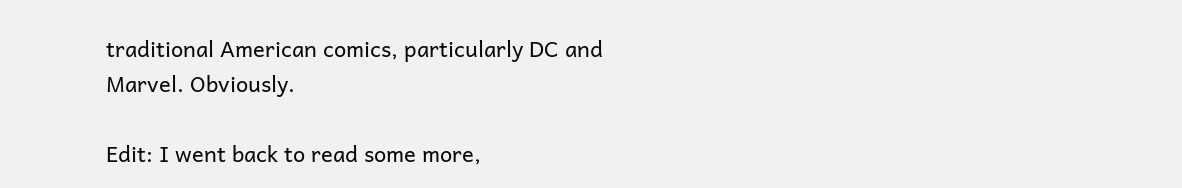traditional American comics, particularly DC and Marvel. Obviously.

Edit: I went back to read some more,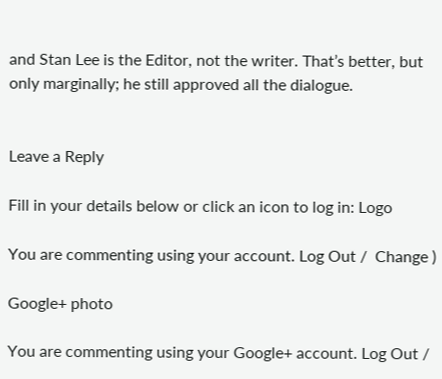and Stan Lee is the Editor, not the writer. That’s better, but only marginally; he still approved all the dialogue.


Leave a Reply

Fill in your details below or click an icon to log in: Logo

You are commenting using your account. Log Out /  Change )

Google+ photo

You are commenting using your Google+ account. Log Out /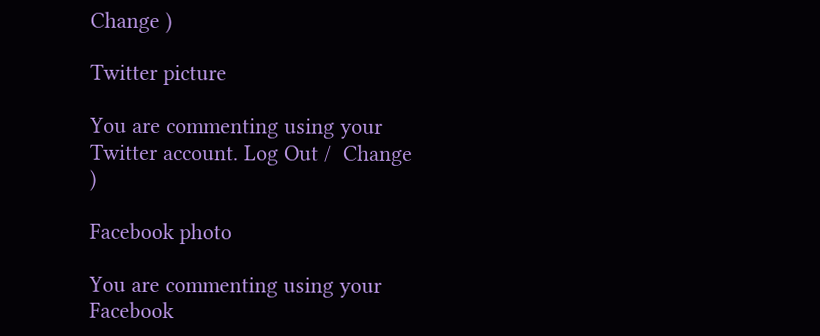Change )

Twitter picture

You are commenting using your Twitter account. Log Out /  Change )

Facebook photo

You are commenting using your Facebook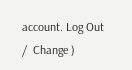account. Log Out /  Change )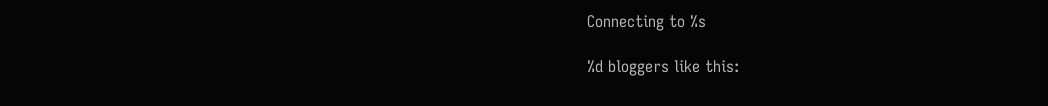Connecting to %s

%d bloggers like this: